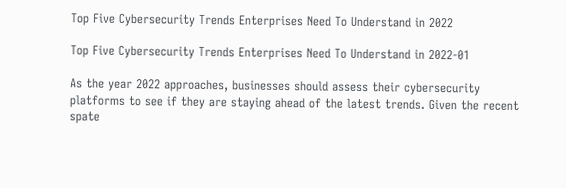Top Five Cybersecurity Trends Enterprises Need To Understand in 2022

Top Five Cybersecurity Trends Enterprises Need To Understand in 2022-01

As the year 2022 approaches, businesses should assess their cybersecurity platforms to see if they are staying ahead of the latest trends. Given the recent spate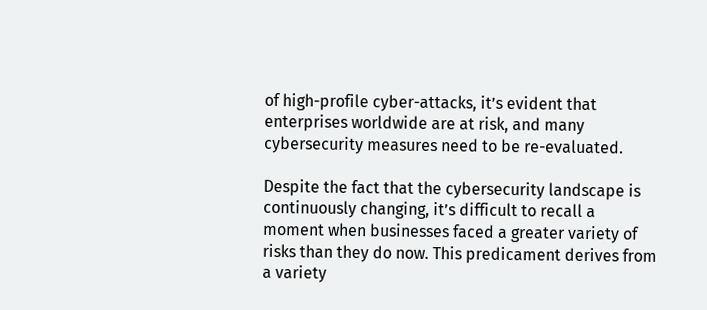of high-profile cyber-attacks, it’s evident that enterprises worldwide are at risk, and many cybersecurity measures need to be re-evaluated.

Despite the fact that the cybersecurity landscape is continuously changing, it’s difficult to recall a moment when businesses faced a greater variety of risks than they do now. This predicament derives from a variety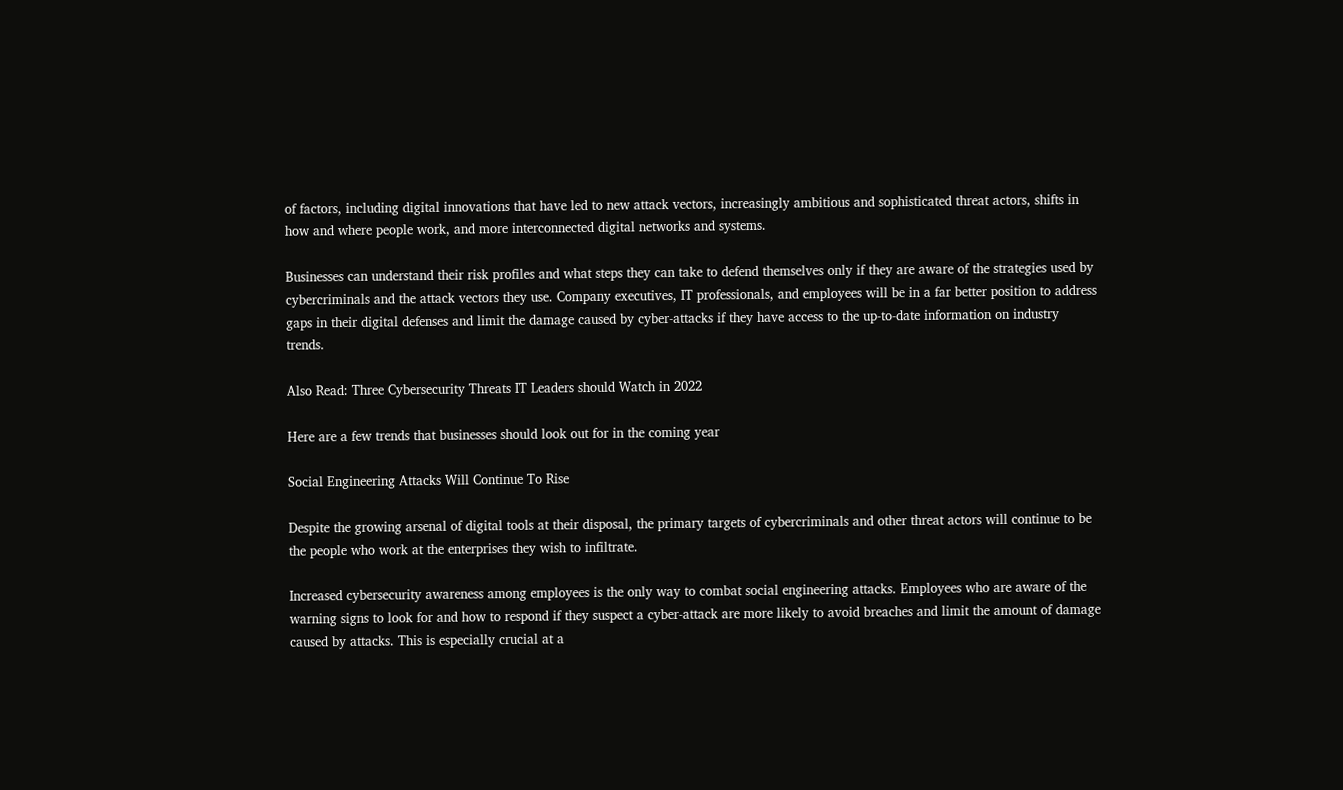of factors, including digital innovations that have led to new attack vectors, increasingly ambitious and sophisticated threat actors, shifts in how and where people work, and more interconnected digital networks and systems.

Businesses can understand their risk profiles and what steps they can take to defend themselves only if they are aware of the strategies used by cybercriminals and the attack vectors they use. Company executives, IT professionals, and employees will be in a far better position to address gaps in their digital defenses and limit the damage caused by cyber-attacks if they have access to the up-to-date information on industry trends.

Also Read: Three Cybersecurity Threats IT Leaders should Watch in 2022

Here are a few trends that businesses should look out for in the coming year

Social Engineering Attacks Will Continue To Rise

Despite the growing arsenal of digital tools at their disposal, the primary targets of cybercriminals and other threat actors will continue to be the people who work at the enterprises they wish to infiltrate.

Increased cybersecurity awareness among employees is the only way to combat social engineering attacks. Employees who are aware of the warning signs to look for and how to respond if they suspect a cyber-attack are more likely to avoid breaches and limit the amount of damage caused by attacks. This is especially crucial at a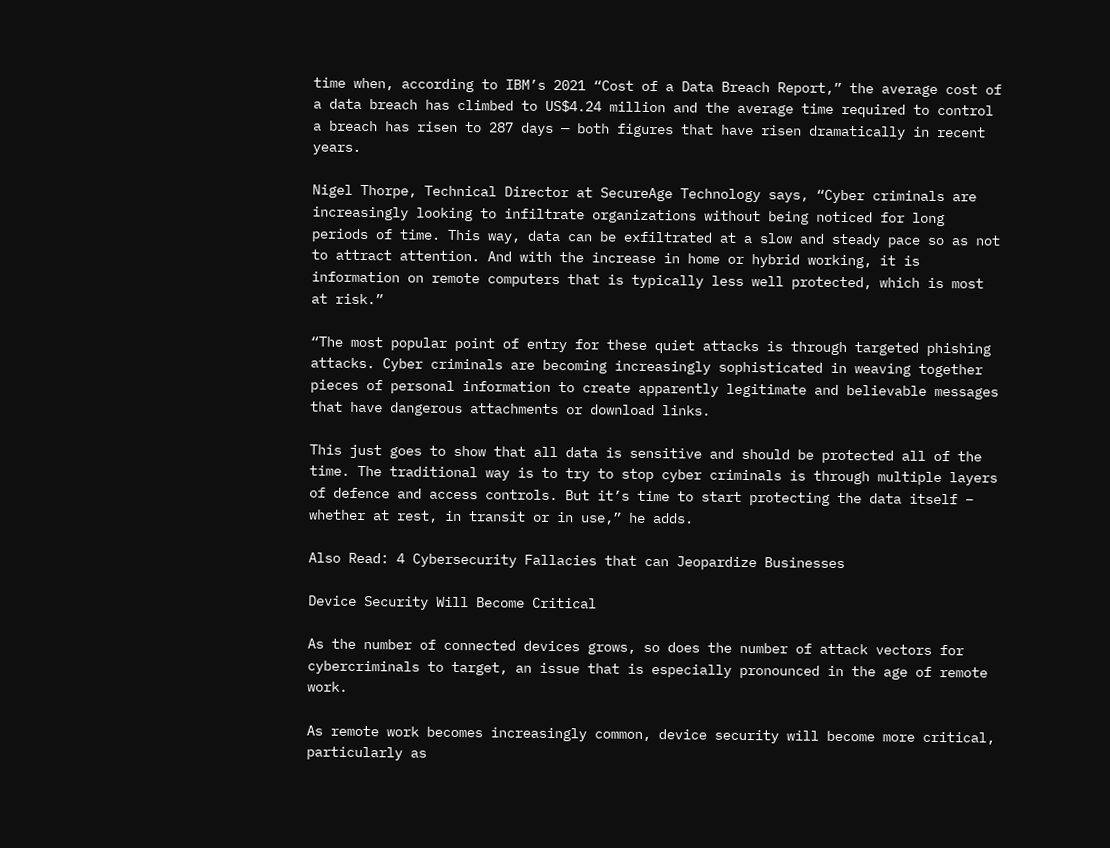time when, according to IBM’s 2021 “Cost of a Data Breach Report,” the average cost of a data breach has climbed to US$4.24 million and the average time required to control a breach has risen to 287 days — both figures that have risen dramatically in recent years.

Nigel Thorpe, Technical Director at SecureAge Technology says, “Cyber criminals are increasingly looking to infiltrate organizations without being noticed for long periods of time. This way, data can be exfiltrated at a slow and steady pace so as not to attract attention. And with the increase in home or hybrid working, it is information on remote computers that is typically less well protected, which is most at risk.”

“The most popular point of entry for these quiet attacks is through targeted phishing attacks. Cyber criminals are becoming increasingly sophisticated in weaving together pieces of personal information to create apparently legitimate and believable messages that have dangerous attachments or download links.

This just goes to show that all data is sensitive and should be protected all of the time. The traditional way is to try to stop cyber criminals is through multiple layers of defence and access controls. But it’s time to start protecting the data itself – whether at rest, in transit or in use,” he adds.

Also Read: 4 Cybersecurity Fallacies that can Jeopardize Businesses

Device Security Will Become Critical

As the number of connected devices grows, so does the number of attack vectors for cybercriminals to target, an issue that is especially pronounced in the age of remote work.

As remote work becomes increasingly common, device security will become more critical, particularly as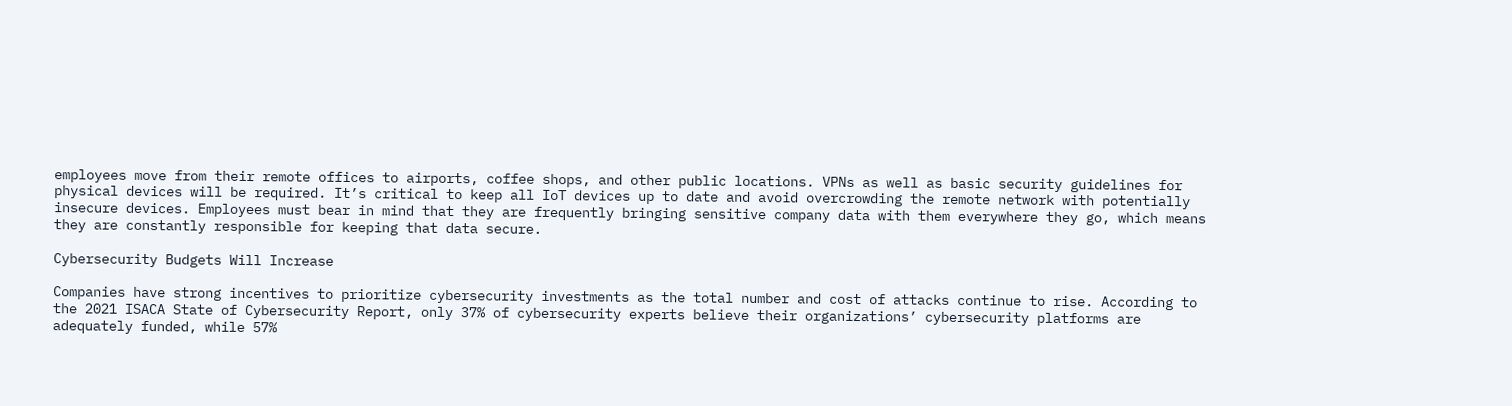employees move from their remote offices to airports, coffee shops, and other public locations. VPNs as well as basic security guidelines for physical devices will be required. It’s critical to keep all IoT devices up to date and avoid overcrowding the remote network with potentially insecure devices. Employees must bear in mind that they are frequently bringing sensitive company data with them everywhere they go, which means they are constantly responsible for keeping that data secure.

Cybersecurity Budgets Will Increase

Companies have strong incentives to prioritize cybersecurity investments as the total number and cost of attacks continue to rise. According to the 2021 ISACA State of Cybersecurity Report, only 37% of cybersecurity experts believe their organizations’ cybersecurity platforms are adequately funded, while 57%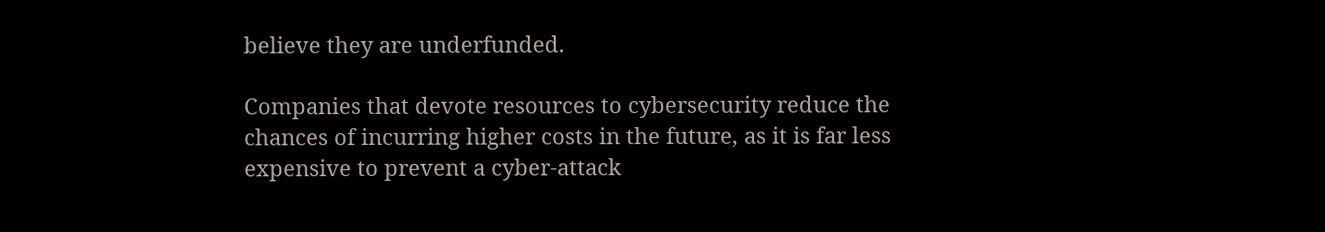believe they are underfunded.

Companies that devote resources to cybersecurity reduce the chances of incurring higher costs in the future, as it is far less expensive to prevent a cyber-attack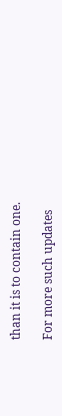than it is to contain one.

For more such updates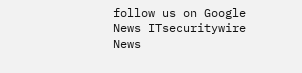follow us on Google News ITsecuritywire News